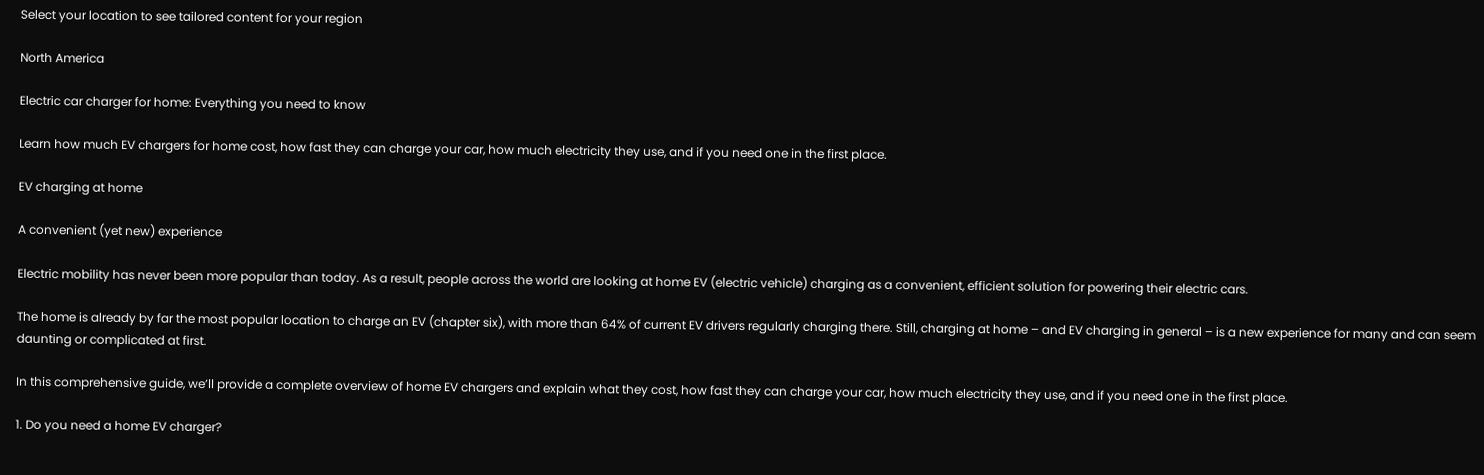Select your location to see tailored content for your region

North America

Electric car charger for home: Everything you need to know

Learn how much EV chargers for home cost, how fast they can charge your car, how much electricity they use, and if you need one in the first place.

EV charging at home

A convenient (yet new) experience

Electric mobility has never been more popular than today. As a result, people across the world are looking at home EV (electric vehicle) charging as a convenient, efficient solution for powering their electric cars.

The home is already by far the most popular location to charge an EV (chapter six), with more than 64% of current EV drivers regularly charging there. Still, charging at home – and EV charging in general – is a new experience for many and can seem daunting or complicated at first.

In this comprehensive guide, we’ll provide a complete overview of home EV chargers and explain what they cost, how fast they can charge your car, how much electricity they use, and if you need one in the first place.

1. Do you need a home EV charger?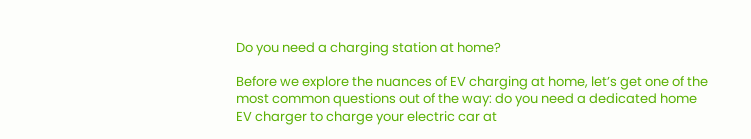Do you need a charging station at home?

Before we explore the nuances of EV charging at home, let’s get one of the most common questions out of the way: do you need a dedicated home EV charger to charge your electric car at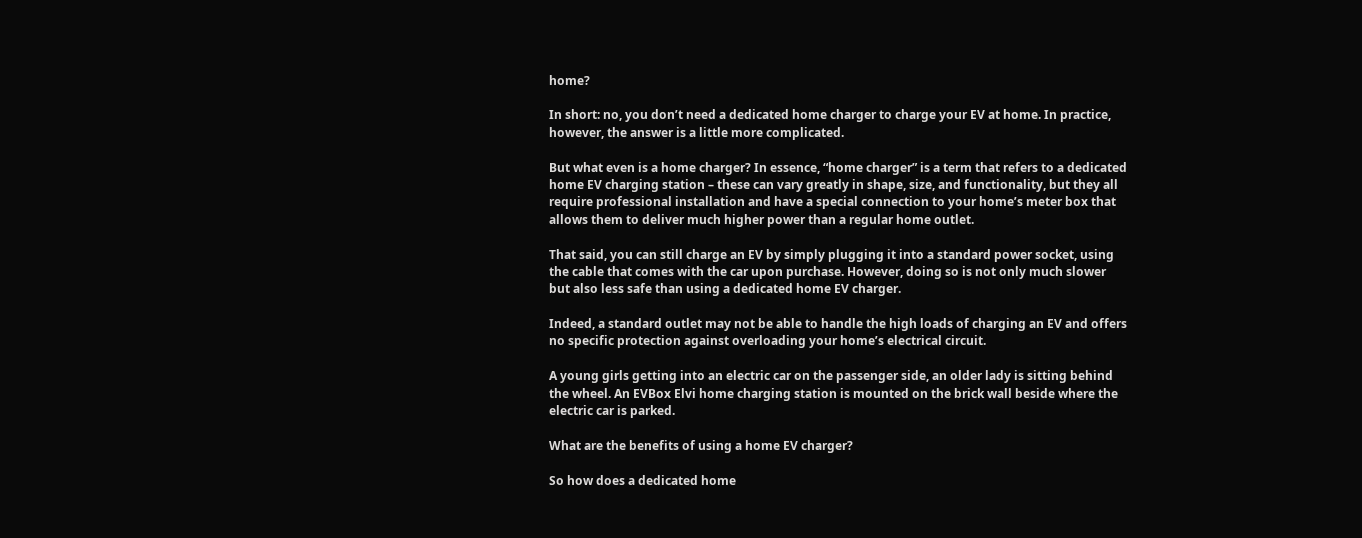home?

In short: no, you don’t need a dedicated home charger to charge your EV at home. In practice, however, the answer is a little more complicated.

But what even is a home charger? In essence, “home charger” is a term that refers to a dedicated home EV charging station – these can vary greatly in shape, size, and functionality, but they all require professional installation and have a special connection to your home’s meter box that allows them to deliver much higher power than a regular home outlet.

That said, you can still charge an EV by simply plugging it into a standard power socket, using the cable that comes with the car upon purchase. However, doing so is not only much slower but also less safe than using a dedicated home EV charger.

Indeed, a standard outlet may not be able to handle the high loads of charging an EV and offers no specific protection against overloading your home’s electrical circuit.

A young girls getting into an electric car on the passenger side, an older lady is sitting behind the wheel. An EVBox Elvi home charging station is mounted on the brick wall beside where the electric car is parked.

What are the benefits of using a home EV charger?

So how does a dedicated home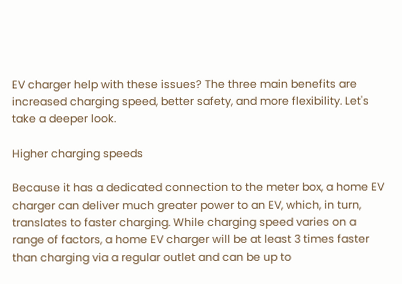EV charger help with these issues? The three main benefits are increased charging speed, better safety, and more flexibility. Let's take a deeper look.

Higher charging speeds

Because it has a dedicated connection to the meter box, a home EV charger can deliver much greater power to an EV, which, in turn, translates to faster charging. While charging speed varies on a range of factors, a home EV charger will be at least 3 times faster than charging via a regular outlet and can be up to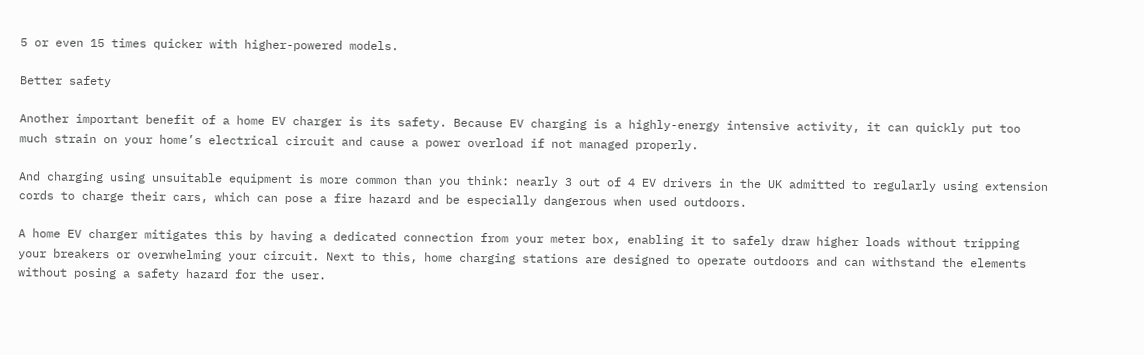5 or even 15 times quicker with higher-powered models.

Better safety

Another important benefit of a home EV charger is its safety. Because EV charging is a highly-energy intensive activity, it can quickly put too much strain on your home’s electrical circuit and cause a power overload if not managed properly.

And charging using unsuitable equipment is more common than you think: nearly 3 out of 4 EV drivers in the UK admitted to regularly using extension cords to charge their cars, which can pose a fire hazard and be especially dangerous when used outdoors.

A home EV charger mitigates this by having a dedicated connection from your meter box, enabling it to safely draw higher loads without tripping your breakers or overwhelming your circuit. Next to this, home charging stations are designed to operate outdoors and can withstand the elements without posing a safety hazard for the user.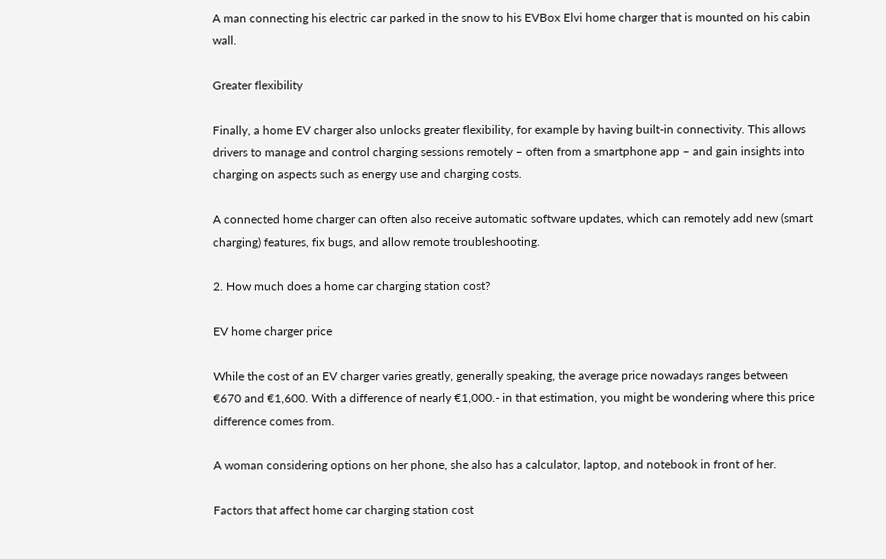A man connecting his electric car parked in the snow to his EVBox Elvi home charger that is mounted on his cabin wall.

Greater flexibility

Finally, a home EV charger also unlocks greater flexibility, for example by having built-in connectivity. This allows drivers to manage and control charging sessions remotely – often from a smartphone app – and gain insights into charging on aspects such as energy use and charging costs.

A connected home charger can often also receive automatic software updates, which can remotely add new (smart charging) features, fix bugs, and allow remote troubleshooting.

2. How much does a home car charging station cost?

EV home charger price

While the cost of an EV charger varies greatly, generally speaking, the average price nowadays ranges between €670 and €1,600. With a difference of nearly €1,000.- in that estimation, you might be wondering where this price difference comes from.

A woman considering options on her phone, she also has a calculator, laptop, and notebook in front of her.

Factors that affect home car charging station cost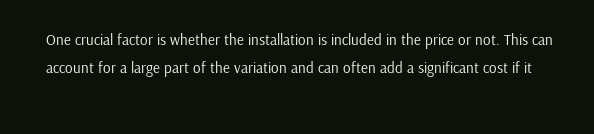One crucial factor is whether the installation is included in the price or not. This can account for a large part of the variation and can often add a significant cost if it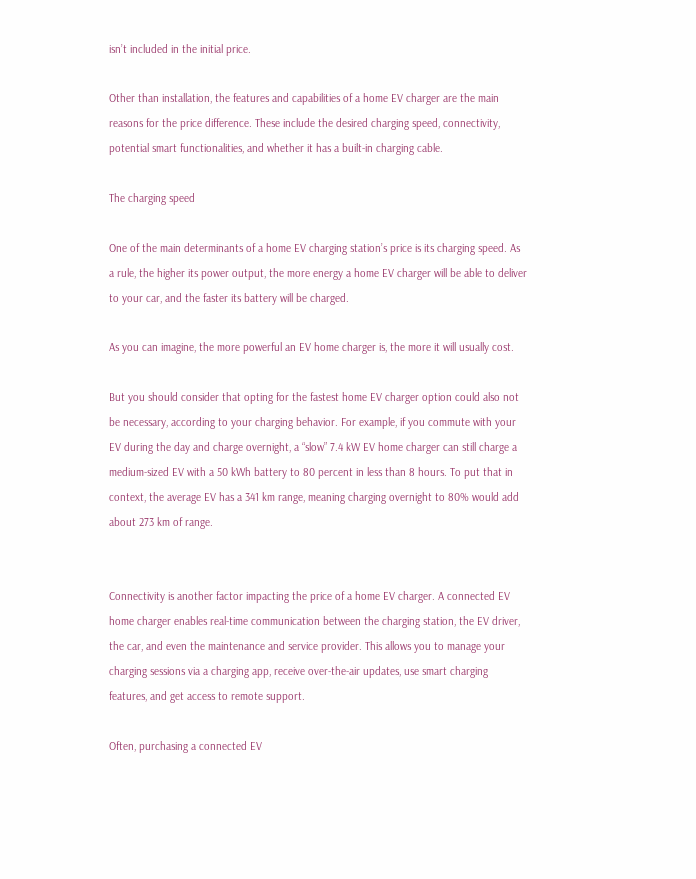isn’t included in the initial price.

Other than installation, the features and capabilities of a home EV charger are the main reasons for the price difference. These include the desired charging speed, connectivity, potential smart functionalities, and whether it has a built-in charging cable.

The charging speed

One of the main determinants of a home EV charging station’s price is its charging speed. As a rule, the higher its power output, the more energy a home EV charger will be able to deliver to your car, and the faster its battery will be charged.

As you can imagine, the more powerful an EV home charger is, the more it will usually cost.

But you should consider that opting for the fastest home EV charger option could also not be necessary, according to your charging behavior. For example, if you commute with your EV during the day and charge overnight, a “slow” 7.4 kW EV home charger can still charge a medium-sized EV with a 50 kWh battery to 80 percent in less than 8 hours. To put that in context, the average EV has a 341 km range, meaning charging overnight to 80% would add about 273 km of range.


Connectivity is another factor impacting the price of a home EV charger. A connected EV home charger enables real-time communication between the charging station, the EV driver, the car, and even the maintenance and service provider. This allows you to manage your charging sessions via a charging app, receive over-the-air updates, use smart charging features, and get access to remote support.

Often, purchasing a connected EV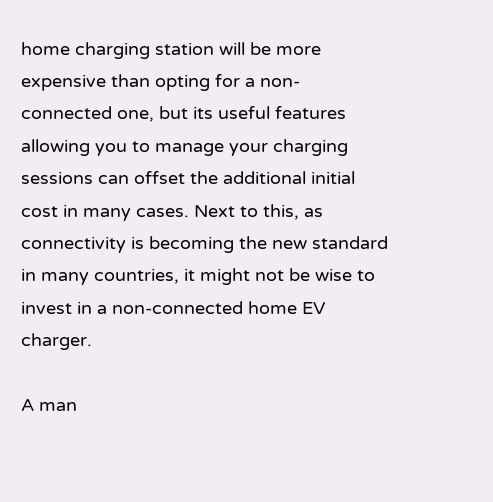home charging station will be more expensive than opting for a non-connected one, but its useful features allowing you to manage your charging sessions can offset the additional initial cost in many cases. Next to this, as connectivity is becoming the new standard in many countries, it might not be wise to invest in a non-connected home EV charger.

A man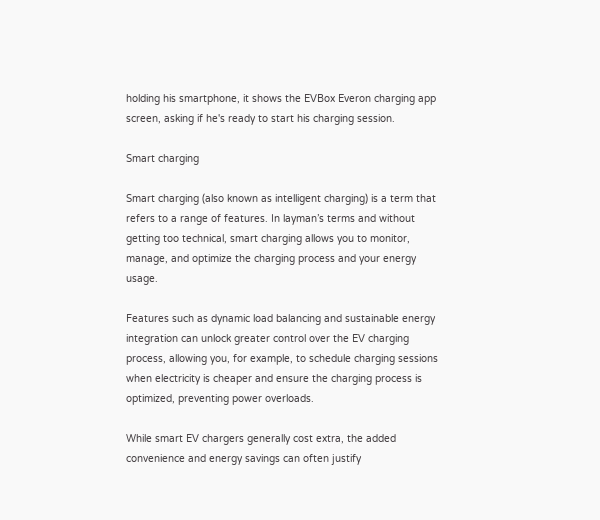holding his smartphone, it shows the EVBox Everon charging app screen, asking if he's ready to start his charging session.

Smart charging

Smart charging (also known as intelligent charging) is a term that refers to a range of features. In layman’s terms and without getting too technical, smart charging allows you to monitor, manage, and optimize the charging process and your energy usage.

Features such as dynamic load balancing and sustainable energy integration can unlock greater control over the EV charging process, allowing you, for example, to schedule charging sessions when electricity is cheaper and ensure the charging process is optimized, preventing power overloads.

While smart EV chargers generally cost extra, the added convenience and energy savings can often justify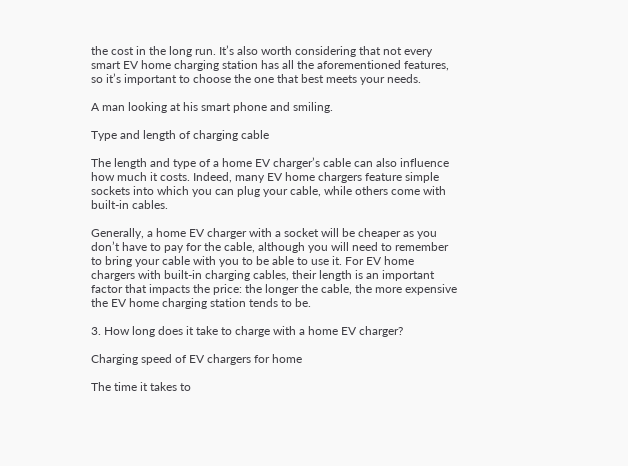the cost in the long run. It’s also worth considering that not every smart EV home charging station has all the aforementioned features, so it’s important to choose the one that best meets your needs.

A man looking at his smart phone and smiling.

Type and length of charging cable

The length and type of a home EV charger’s cable can also influence how much it costs. Indeed, many EV home chargers feature simple sockets into which you can plug your cable, while others come with built-in cables.

Generally, a home EV charger with a socket will be cheaper as you don’t have to pay for the cable, although you will need to remember to bring your cable with you to be able to use it. For EV home chargers with built-in charging cables, their length is an important factor that impacts the price: the longer the cable, the more expensive the EV home charging station tends to be.

3. How long does it take to charge with a home EV charger?

Charging speed of EV chargers for home

The time it takes to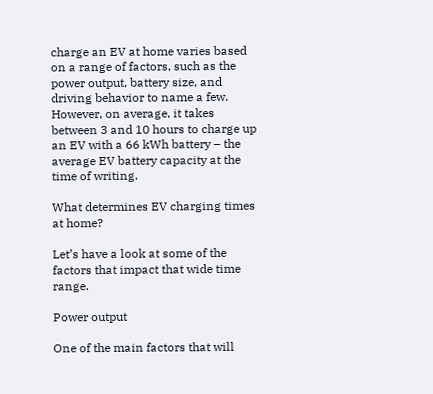charge an EV at home varies based on a range of factors, such as the power output, battery size, and driving behavior to name a few. However, on average, it takes between 3 and 10 hours to charge up an EV with a 66 kWh battery – the average EV battery capacity at the time of writing.

What determines EV charging times at home?

Let’s have a look at some of the factors that impact that wide time range.

Power output

One of the main factors that will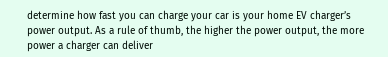determine how fast you can charge your car is your home EV charger’s power output. As a rule of thumb, the higher the power output, the more power a charger can deliver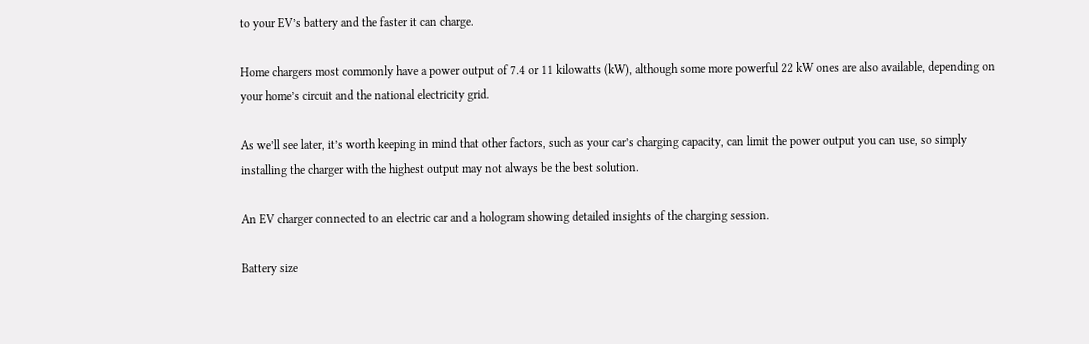to your EV’s battery and the faster it can charge.

Home chargers most commonly have a power output of 7.4 or 11 kilowatts (kW), although some more powerful 22 kW ones are also available, depending on your home’s circuit and the national electricity grid.

As we’ll see later, it’s worth keeping in mind that other factors, such as your car’s charging capacity, can limit the power output you can use, so simply installing the charger with the highest output may not always be the best solution.

An EV charger connected to an electric car and a hologram showing detailed insights of the charging session.

Battery size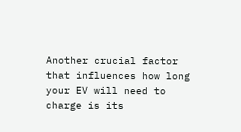Another crucial factor that influences how long your EV will need to charge is its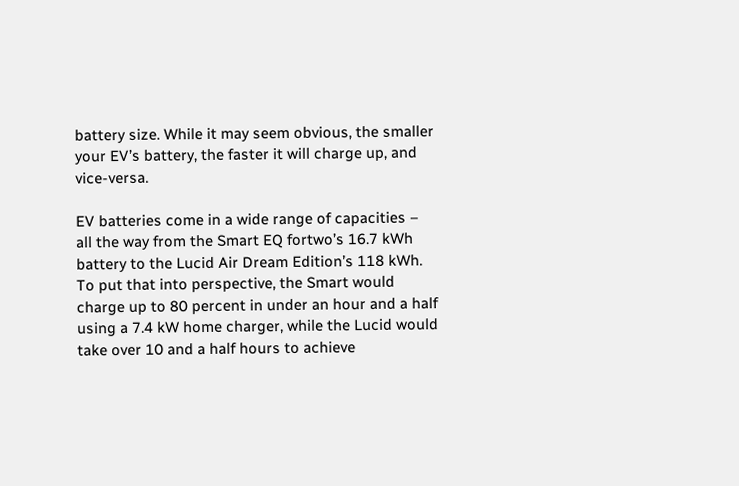battery size. While it may seem obvious, the smaller your EV’s battery, the faster it will charge up, and vice-versa.

EV batteries come in a wide range of capacities – all the way from the Smart EQ fortwo’s 16.7 kWh battery to the Lucid Air Dream Edition’s 118 kWh. To put that into perspective, the Smart would charge up to 80 percent in under an hour and a half using a 7.4 kW home charger, while the Lucid would take over 10 and a half hours to achieve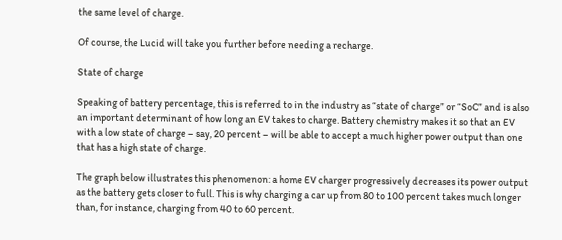the same level of charge.

Of course, the Lucid will take you further before needing a recharge.

State of charge

Speaking of battery percentage, this is referred to in the industry as “state of charge” or “SoC” and is also an important determinant of how long an EV takes to charge. Battery chemistry makes it so that an EV with a low state of charge – say, 20 percent – will be able to accept a much higher power output than one that has a high state of charge.

The graph below illustrates this phenomenon: a home EV charger progressively decreases its power output as the battery gets closer to full. This is why charging a car up from 80 to 100 percent takes much longer than, for instance, charging from 40 to 60 percent.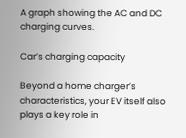A graph showing the AC and DC charging curves.

Car’s charging capacity

Beyond a home charger’s characteristics, your EV itself also plays a key role in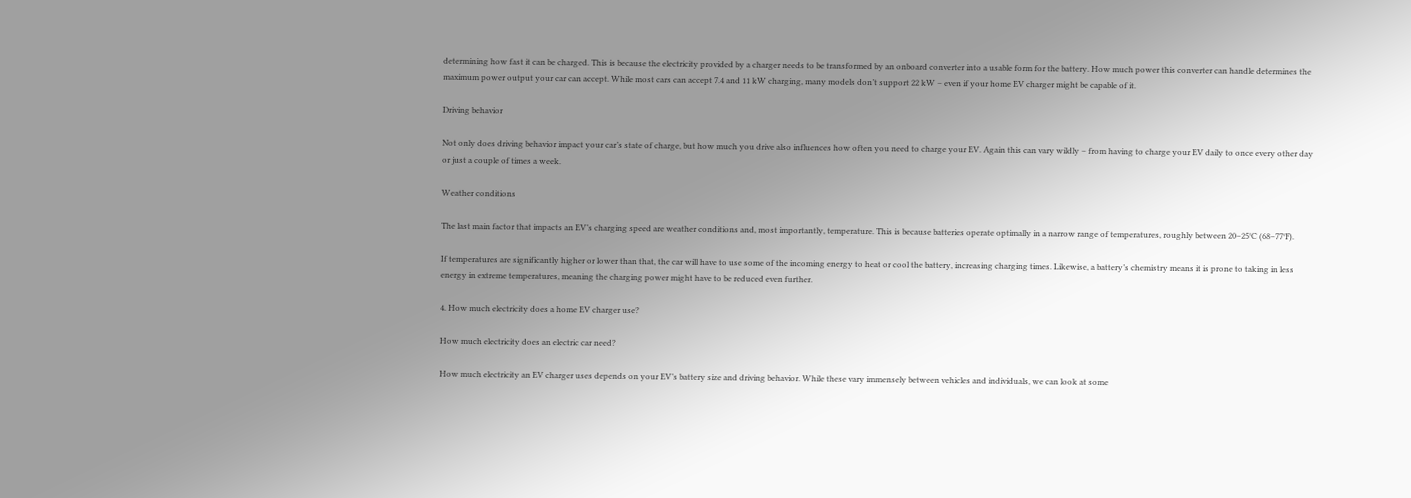determining how fast it can be charged. This is because the electricity provided by a charger needs to be transformed by an onboard converter into a usable form for the battery. How much power this converter can handle determines the maximum power output your car can accept. While most cars can accept 7.4 and 11 kW charging, many models don’t support 22 kW – even if your home EV charger might be capable of it.

Driving behavior

Not only does driving behavior impact your car’s state of charge, but how much you drive also influences how often you need to charge your EV. Again this can vary wildly – from having to charge your EV daily to once every other day or just a couple of times a week.

Weather conditions

The last main factor that impacts an EV’s charging speed are weather conditions and, most importantly, temperature. This is because batteries operate optimally in a narrow range of temperatures, roughly between 20–25°C (68–77°F).

If temperatures are significantly higher or lower than that, the car will have to use some of the incoming energy to heat or cool the battery, increasing charging times. Likewise, a battery’s chemistry means it is prone to taking in less energy in extreme temperatures, meaning the charging power might have to be reduced even further.

4. How much electricity does a home EV charger use?

How much electricity does an electric car need?

How much electricity an EV charger uses depends on your EV’s battery size and driving behavior. While these vary immensely between vehicles and individuals, we can look at some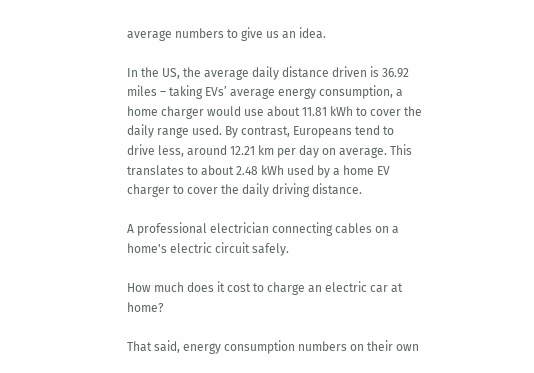average numbers to give us an idea.

In the US, the average daily distance driven is 36.92 miles – taking EVs’ average energy consumption, a home charger would use about 11.81 kWh to cover the daily range used. By contrast, Europeans tend to drive less, around 12.21 km per day on average. This translates to about 2.48 kWh used by a home EV charger to cover the daily driving distance.

A professional electrician connecting cables on a home's electric circuit safely.

How much does it cost to charge an electric car at home?

That said, energy consumption numbers on their own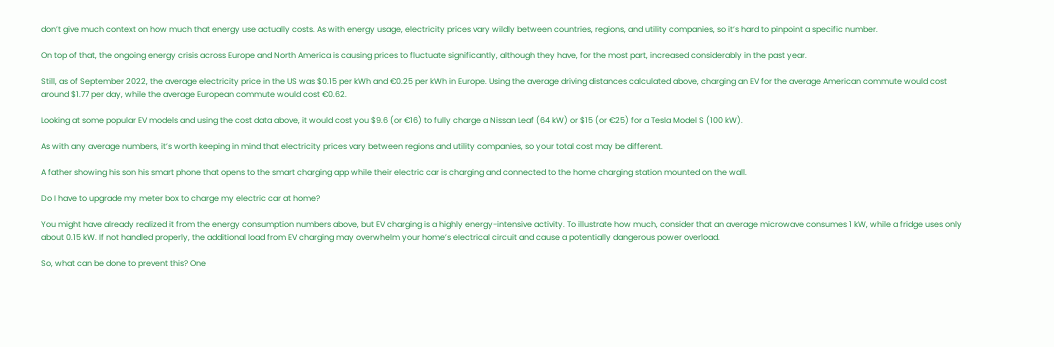don’t give much context on how much that energy use actually costs. As with energy usage, electricity prices vary wildly between countries, regions, and utility companies, so it’s hard to pinpoint a specific number.

On top of that, the ongoing energy crisis across Europe and North America is causing prices to fluctuate significantly, although they have, for the most part, increased considerably in the past year.

Still, as of September 2022, the average electricity price in the US was $0.15 per kWh and €0.25 per kWh in Europe. Using the average driving distances calculated above, charging an EV for the average American commute would cost around $1.77 per day, while the average European commute would cost €0.62.

Looking at some popular EV models and using the cost data above, it would cost you $9.6 (or €16) to fully charge a Nissan Leaf (64 kW) or $15 (or €25) for a Tesla Model S (100 kW).

As with any average numbers, it’s worth keeping in mind that electricity prices vary between regions and utility companies, so your total cost may be different.

A father showing his son his smart phone that opens to the smart charging app while their electric car is charging and connected to the home charging station mounted on the wall.

Do I have to upgrade my meter box to charge my electric car at home?

You might have already realized it from the energy consumption numbers above, but EV charging is a highly energy-intensive activity. To illustrate how much, consider that an average microwave consumes 1 kW, while a fridge uses only about 0.15 kW. If not handled properly, the additional load from EV charging may overwhelm your home’s electrical circuit and cause a potentially dangerous power overload.

So, what can be done to prevent this? One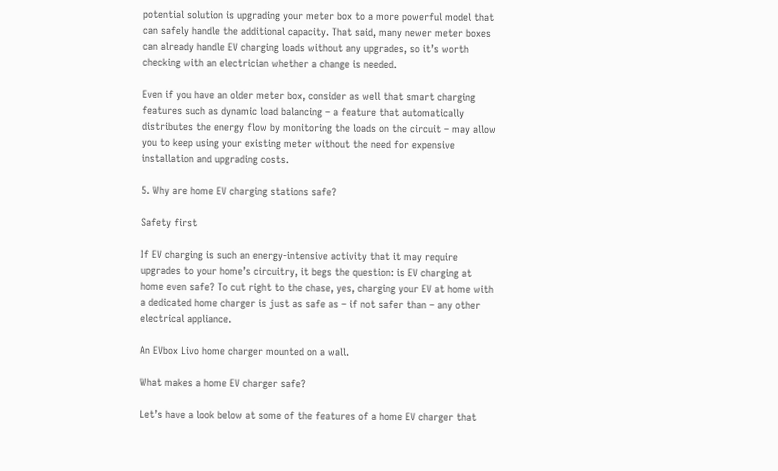potential solution is upgrading your meter box to a more powerful model that can safely handle the additional capacity. That said, many newer meter boxes can already handle EV charging loads without any upgrades, so it’s worth checking with an electrician whether a change is needed.

Even if you have an older meter box, consider as well that smart charging features such as dynamic load balancing – a feature that automatically distributes the energy flow by monitoring the loads on the circuit – may allow you to keep using your existing meter without the need for expensive installation and upgrading costs.

5. Why are home EV charging stations safe?

Safety first

If EV charging is such an energy-intensive activity that it may require upgrades to your home’s circuitry, it begs the question: is EV charging at home even safe? To cut right to the chase, yes, charging your EV at home with a dedicated home charger is just as safe as – if not safer than – any other electrical appliance.

An EVbox Livo home charger mounted on a wall.

What makes a home EV charger safe?

Let’s have a look below at some of the features of a home EV charger that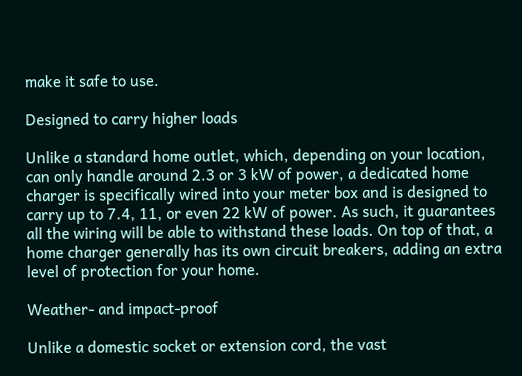make it safe to use.

Designed to carry higher loads

Unlike a standard home outlet, which, depending on your location, can only handle around 2.3 or 3 kW of power, a dedicated home charger is specifically wired into your meter box and is designed to carry up to 7.4, 11, or even 22 kW of power. As such, it guarantees all the wiring will be able to withstand these loads. On top of that, a home charger generally has its own circuit breakers, adding an extra level of protection for your home.

Weather- and impact-proof

Unlike a domestic socket or extension cord, the vast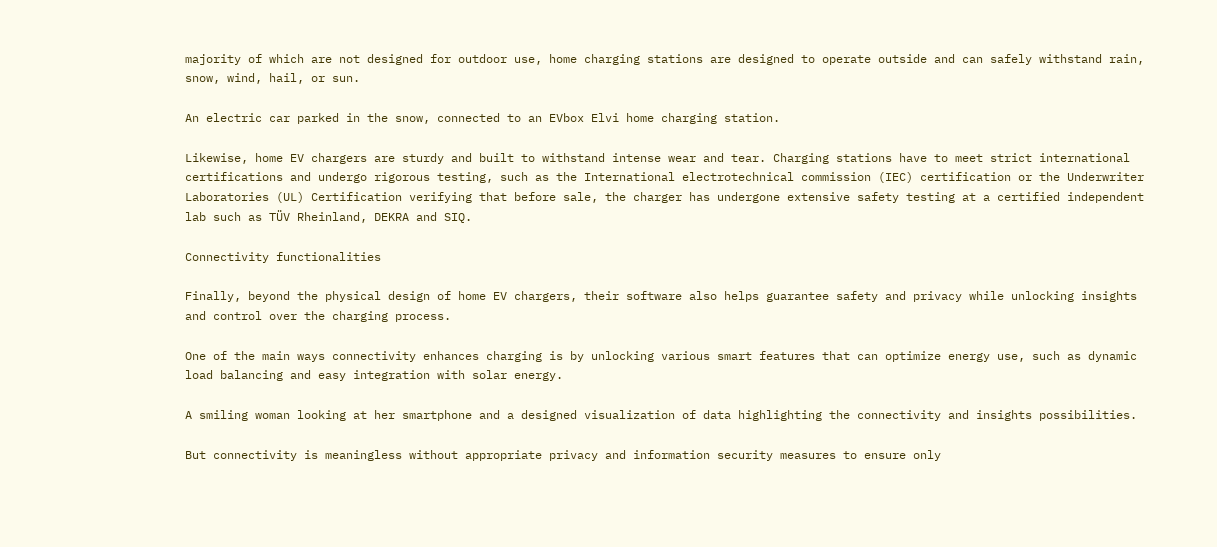majority of which are not designed for outdoor use, home charging stations are designed to operate outside and can safely withstand rain, snow, wind, hail, or sun.

An electric car parked in the snow, connected to an EVbox Elvi home charging station.

Likewise, home EV chargers are sturdy and built to withstand intense wear and tear. Charging stations have to meet strict international certifications and undergo rigorous testing, such as the International electrotechnical commission (IEC) certification or the Underwriter Laboratories (UL) Certification verifying that before sale, the charger has undergone extensive safety testing at a certified independent lab such as TÜV Rheinland, DEKRA and SIQ.

Connectivity functionalities

Finally, beyond the physical design of home EV chargers, their software also helps guarantee safety and privacy while unlocking insights and control over the charging process.

One of the main ways connectivity enhances charging is by unlocking various smart features that can optimize energy use, such as dynamic load balancing and easy integration with solar energy.

A smiling woman looking at her smartphone and a designed visualization of data highlighting the connectivity and insights possibilities.

But connectivity is meaningless without appropriate privacy and information security measures to ensure only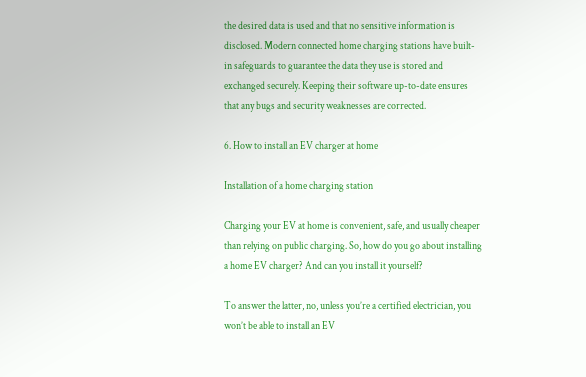the desired data is used and that no sensitive information is disclosed. Modern connected home charging stations have built-in safeguards to guarantee the data they use is stored and exchanged securely. Keeping their software up-to-date ensures that any bugs and security weaknesses are corrected.

6. How to install an EV charger at home

Installation of a home charging station

Charging your EV at home is convenient, safe, and usually cheaper than relying on public charging. So, how do you go about installing a home EV charger? And can you install it yourself?

To answer the latter, no, unless you’re a certified electrician, you won’t be able to install an EV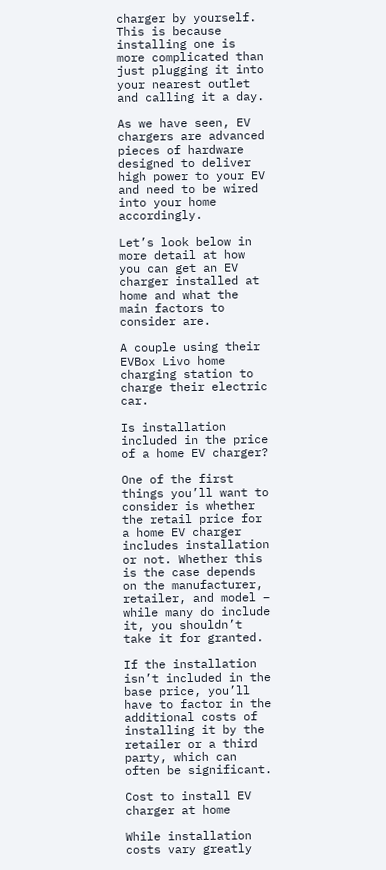charger by yourself. This is because installing one is more complicated than just plugging it into your nearest outlet and calling it a day.

As we have seen, EV chargers are advanced pieces of hardware designed to deliver high power to your EV and need to be wired into your home accordingly.

Let’s look below in more detail at how you can get an EV charger installed at home and what the main factors to consider are.

A couple using their EVBox Livo home charging station to charge their electric car.

Is installation included in the price of a home EV charger?

One of the first things you’ll want to consider is whether the retail price for a home EV charger includes installation or not. Whether this is the case depends on the manufacturer, retailer, and model – while many do include it, you shouldn’t take it for granted.

If the installation isn’t included in the base price, you’ll have to factor in the additional costs of installing it by the retailer or a third party, which can often be significant.

Cost to install EV charger at home

While installation costs vary greatly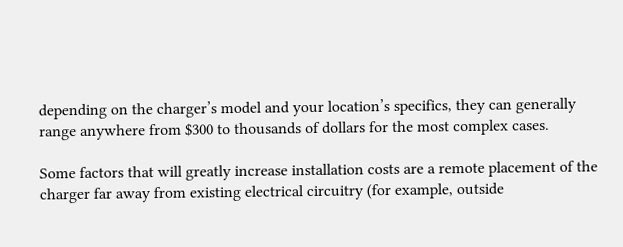depending on the charger’s model and your location’s specifics, they can generally range anywhere from $300 to thousands of dollars for the most complex cases.

Some factors that will greatly increase installation costs are a remote placement of the charger far away from existing electrical circuitry (for example, outside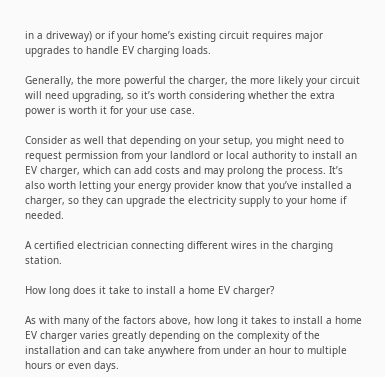in a driveway) or if your home’s existing circuit requires major upgrades to handle EV charging loads.

Generally, the more powerful the charger, the more likely your circuit will need upgrading, so it’s worth considering whether the extra power is worth it for your use case.

Consider as well that depending on your setup, you might need to request permission from your landlord or local authority to install an EV charger, which can add costs and may prolong the process. It’s also worth letting your energy provider know that you’ve installed a charger, so they can upgrade the electricity supply to your home if needed.

A certified electrician connecting different wires in the charging station.

How long does it take to install a home EV charger?

As with many of the factors above, how long it takes to install a home EV charger varies greatly depending on the complexity of the installation and can take anywhere from under an hour to multiple hours or even days.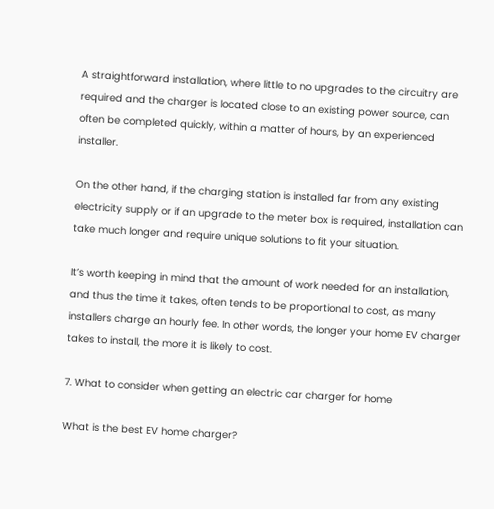A straightforward installation, where little to no upgrades to the circuitry are required and the charger is located close to an existing power source, can often be completed quickly, within a matter of hours, by an experienced installer.

On the other hand, if the charging station is installed far from any existing electricity supply or if an upgrade to the meter box is required, installation can take much longer and require unique solutions to fit your situation.

It’s worth keeping in mind that the amount of work needed for an installation, and thus the time it takes, often tends to be proportional to cost, as many installers charge an hourly fee. In other words, the longer your home EV charger takes to install, the more it is likely to cost.

7. What to consider when getting an electric car charger for home

What is the best EV home charger?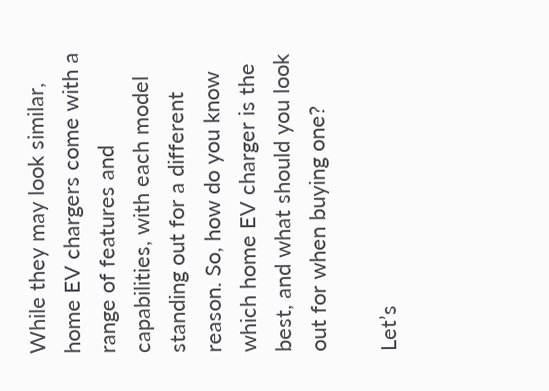While they may look similar, home EV chargers come with a range of features and capabilities, with each model standing out for a different reason. So, how do you know which home EV charger is the best, and what should you look out for when buying one?

Let’s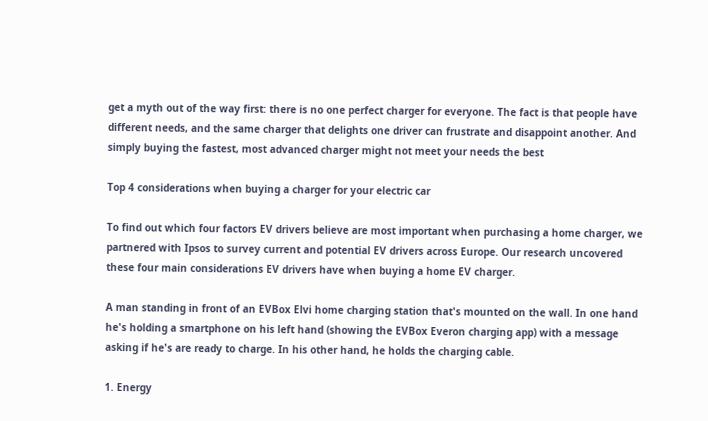get a myth out of the way first: there is no one perfect charger for everyone. The fact is that people have different needs, and the same charger that delights one driver can frustrate and disappoint another. And simply buying the fastest, most advanced charger might not meet your needs the best

Top 4 considerations when buying a charger for your electric car

To find out which four factors EV drivers believe are most important when purchasing a home charger, we partnered with Ipsos to survey current and potential EV drivers across Europe. Our research uncovered these four main considerations EV drivers have when buying a home EV charger.

A man standing in front of an EVBox Elvi home charging station that's mounted on the wall. In one hand he's holding a smartphone on his left hand (showing the EVBox Everon charging app) with a message asking if he's are ready to charge. In his other hand, he holds the charging cable.

1. Energy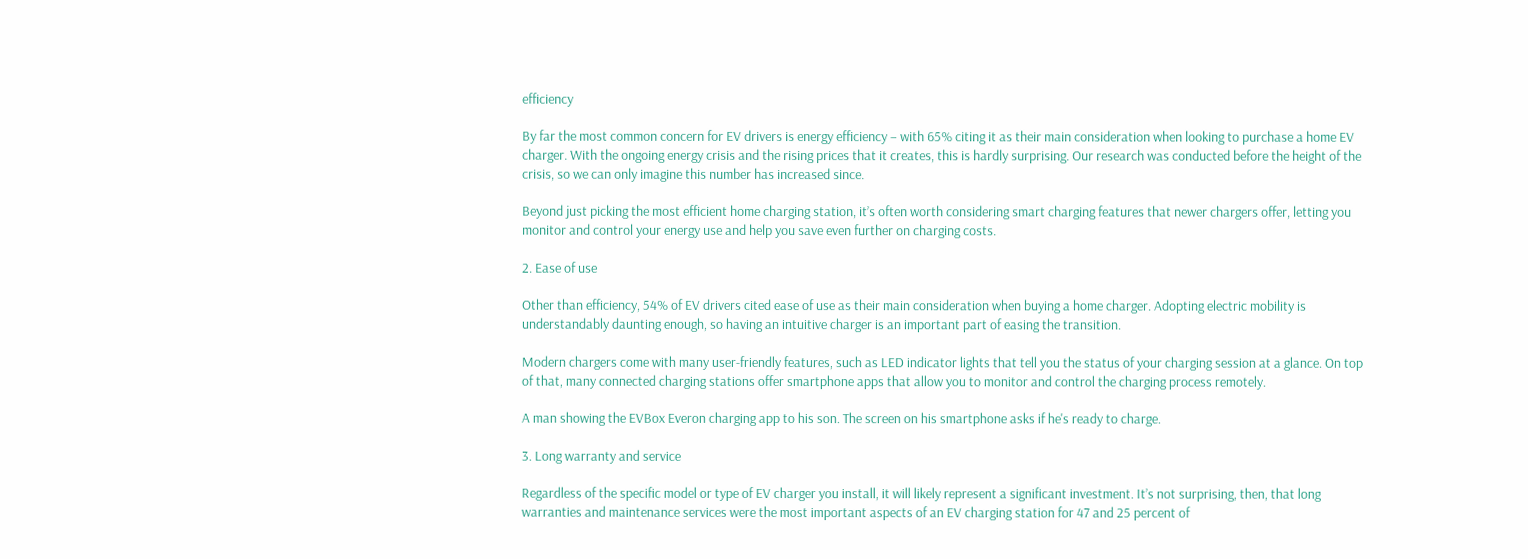efficiency

By far the most common concern for EV drivers is energy efficiency – with 65% citing it as their main consideration when looking to purchase a home EV charger. With the ongoing energy crisis and the rising prices that it creates, this is hardly surprising. Our research was conducted before the height of the crisis, so we can only imagine this number has increased since.

Beyond just picking the most efficient home charging station, it’s often worth considering smart charging features that newer chargers offer, letting you monitor and control your energy use and help you save even further on charging costs.

2. Ease of use

Other than efficiency, 54% of EV drivers cited ease of use as their main consideration when buying a home charger. Adopting electric mobility is understandably daunting enough, so having an intuitive charger is an important part of easing the transition.

Modern chargers come with many user-friendly features, such as LED indicator lights that tell you the status of your charging session at a glance. On top of that, many connected charging stations offer smartphone apps that allow you to monitor and control the charging process remotely.

A man showing the EVBox Everon charging app to his son. The screen on his smartphone asks if he's ready to charge.

3. Long warranty and service

Regardless of the specific model or type of EV charger you install, it will likely represent a significant investment. It’s not surprising, then, that long warranties and maintenance services were the most important aspects of an EV charging station for 47 and 25 percent of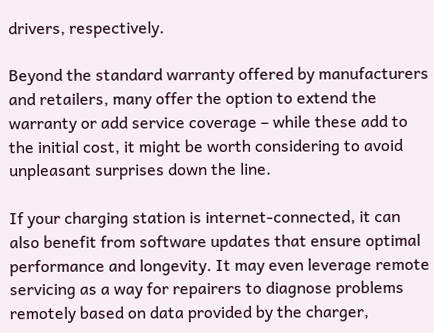drivers, respectively.

Beyond the standard warranty offered by manufacturers and retailers, many offer the option to extend the warranty or add service coverage – while these add to the initial cost, it might be worth considering to avoid unpleasant surprises down the line.

If your charging station is internet-connected, it can also benefit from software updates that ensure optimal performance and longevity. It may even leverage remote servicing as a way for repairers to diagnose problems remotely based on data provided by the charger,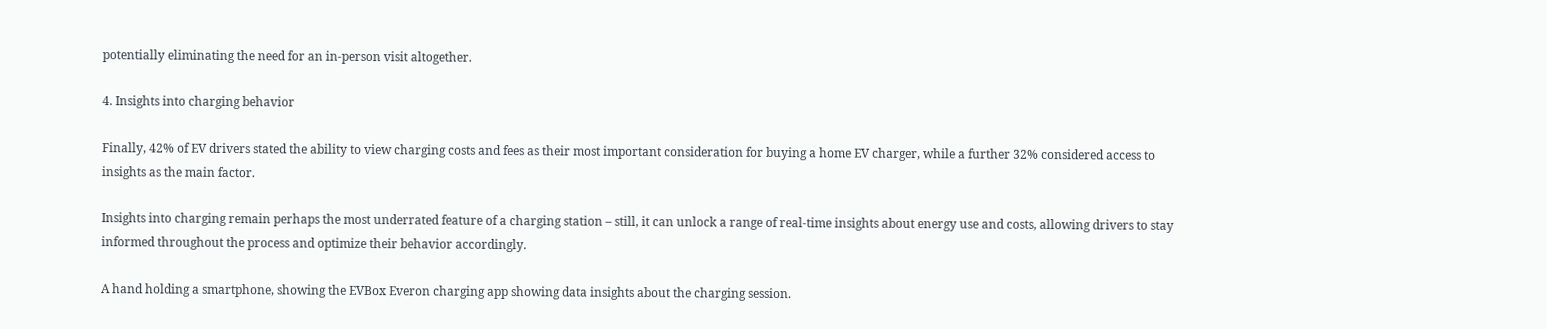potentially eliminating the need for an in-person visit altogether.

4. Insights into charging behavior

Finally, 42% of EV drivers stated the ability to view charging costs and fees as their most important consideration for buying a home EV charger, while a further 32% considered access to insights as the main factor.

Insights into charging remain perhaps the most underrated feature of a charging station – still, it can unlock a range of real-time insights about energy use and costs, allowing drivers to stay informed throughout the process and optimize their behavior accordingly.

A hand holding a smartphone, showing the EVBox Everon charging app showing data insights about the charging session.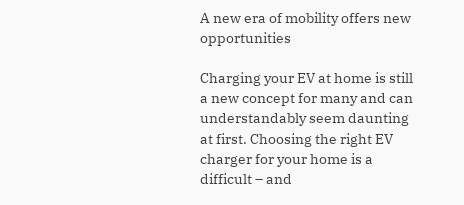A new era of mobility offers new opportunities

Charging your EV at home is still a new concept for many and can understandably seem daunting at first. Choosing the right EV charger for your home is a difficult – and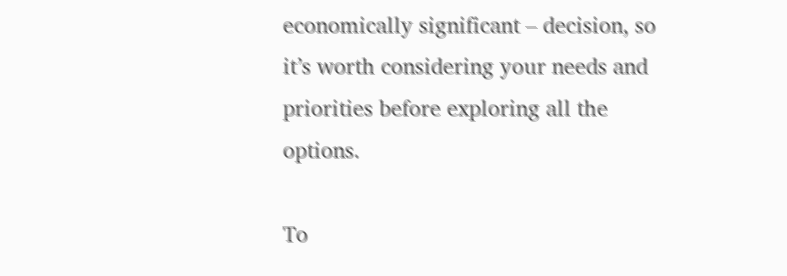economically significant – decision, so it’s worth considering your needs and priorities before exploring all the options.

To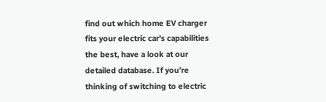find out which home EV charger fits your electric car’s capabilities the best, have a look at our detailed database. If you’re thinking of switching to electric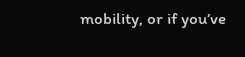mobility, or if you’ve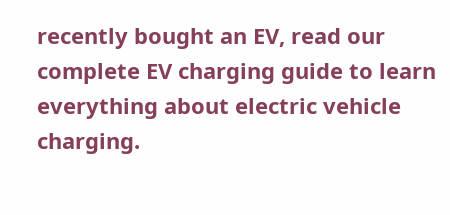recently bought an EV, read our complete EV charging guide to learn everything about electric vehicle charging.